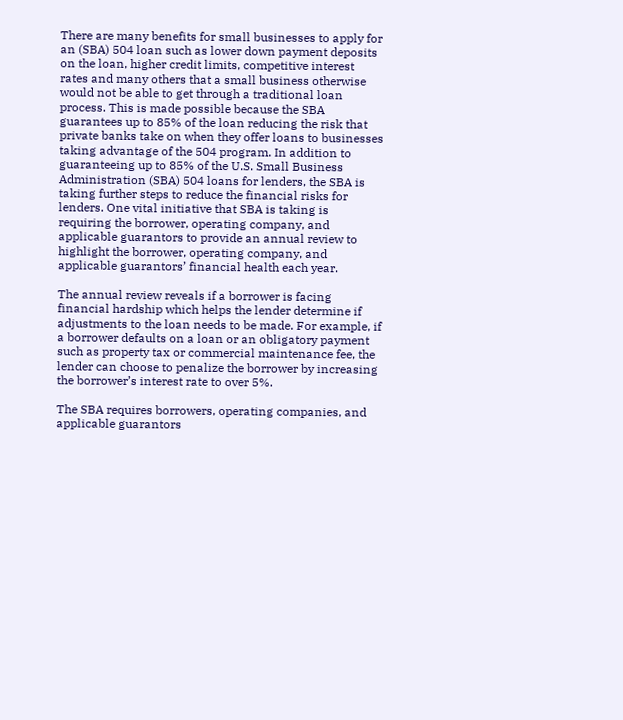There are many benefits for small businesses to apply for an (SBA) 504 loan such as lower down payment deposits on the loan, higher credit limits, competitive interest rates and many others that a small business otherwise would not be able to get through a traditional loan process. This is made possible because the SBA guarantees up to 85% of the loan reducing the risk that private banks take on when they offer loans to businesses taking advantage of the 504 program. In addition to guaranteeing up to 85% of the U.S. Small Business Administration (SBA) 504 loans for lenders, the SBA is taking further steps to reduce the financial risks for lenders. One vital initiative that SBA is taking is requiring the borrower, operating company, and applicable guarantors to provide an annual review to highlight the borrower, operating company, and applicable guarantors’ financial health each year.

The annual review reveals if a borrower is facing financial hardship which helps the lender determine if adjustments to the loan needs to be made. For example, if a borrower defaults on a loan or an obligatory payment such as property tax or commercial maintenance fee, the lender can choose to penalize the borrower by increasing the borrower’s interest rate to over 5%.

The SBA requires borrowers, operating companies, and applicable guarantors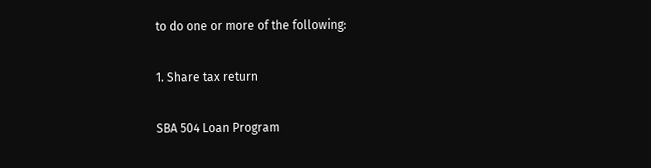to do one or more of the following:

1. Share tax return

SBA 504 Loan Program